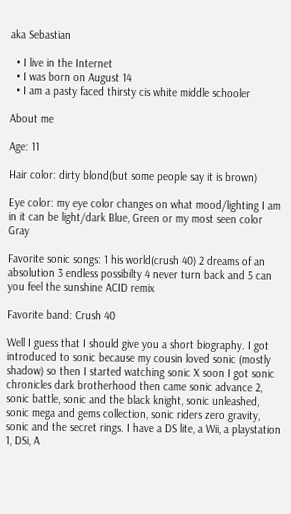aka Sebastian

  • I live in the Internet
  • I was born on August 14
  • I am a pasty faced thirsty cis white middle schooler

About me

Age: 11

Hair color: dirty blond(but some people say it is brown)

Eye color: my eye color changes on what mood/lighting I am in it can be light/dark Blue, Green or my most seen color Gray

Favorite sonic songs: 1 his world(crush 40) 2 dreams of an absolution 3 endless possibilty 4 never turn back and 5 can you feel the sunshine ACID remix

Favorite band: Crush 40

Well I guess that I should give you a short biography. I got introduced to sonic because my cousin loved sonic (mostly shadow) so then I started watching sonic X soon I got sonic chronicles dark brotherhood then came sonic advance 2, sonic battle, sonic and the black knight, sonic unleashed, sonic mega and gems collection, sonic riders zero gravity, sonic and the secret rings. I have a DS lite, a Wii, a playstation 1, DSi, A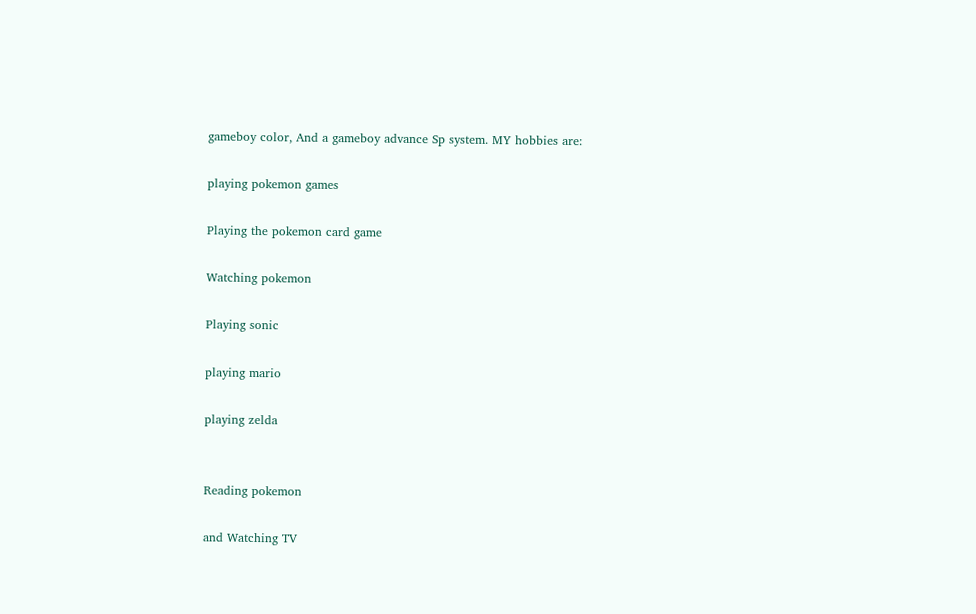gameboy color, And a gameboy advance Sp system. MY hobbies are:

playing pokemon games

Playing the pokemon card game

Watching pokemon

Playing sonic

playing mario

playing zelda


Reading pokemon

and Watching TV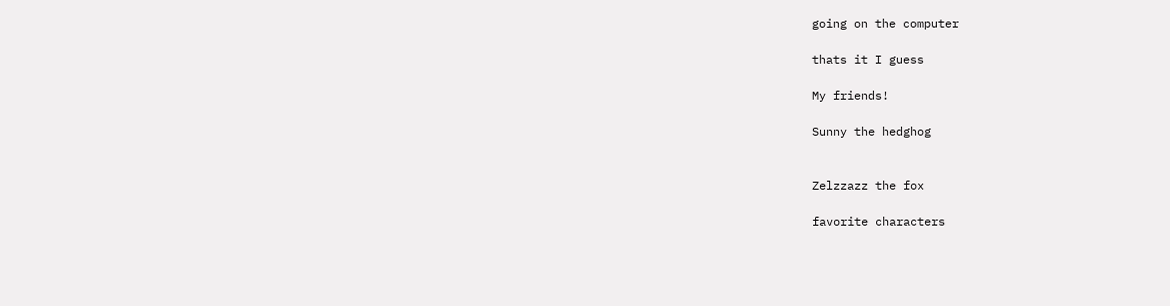going on the computer

thats it I guess

My friends!

Sunny the hedghog


Zelzzazz the fox

favorite characters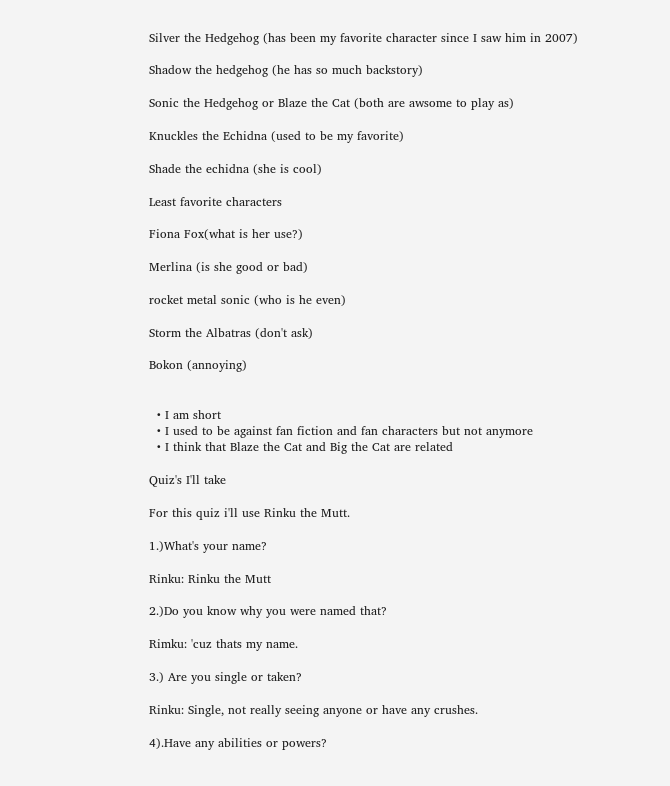Silver the Hedgehog (has been my favorite character since I saw him in 2007)

Shadow the hedgehog (he has so much backstory)

Sonic the Hedgehog or Blaze the Cat (both are awsome to play as)

Knuckles the Echidna (used to be my favorite)

Shade the echidna (she is cool)

Least favorite characters

Fiona Fox(what is her use?)

Merlina (is she good or bad)

rocket metal sonic (who is he even)

Storm the Albatras (don't ask)

Bokon (annoying)


  • I am short
  • I used to be against fan fiction and fan characters but not anymore
  • I think that Blaze the Cat and Big the Cat are related

Quiz's I'll take

For this quiz i'll use Rinku the Mutt.

1.)What's your name?

Rinku: Rinku the Mutt

2.)Do you know why you were named that?

Rimku: 'cuz thats my name.

3.) Are you single or taken?

Rinku: Single, not really seeing anyone or have any crushes.

4).Have any abilities or powers?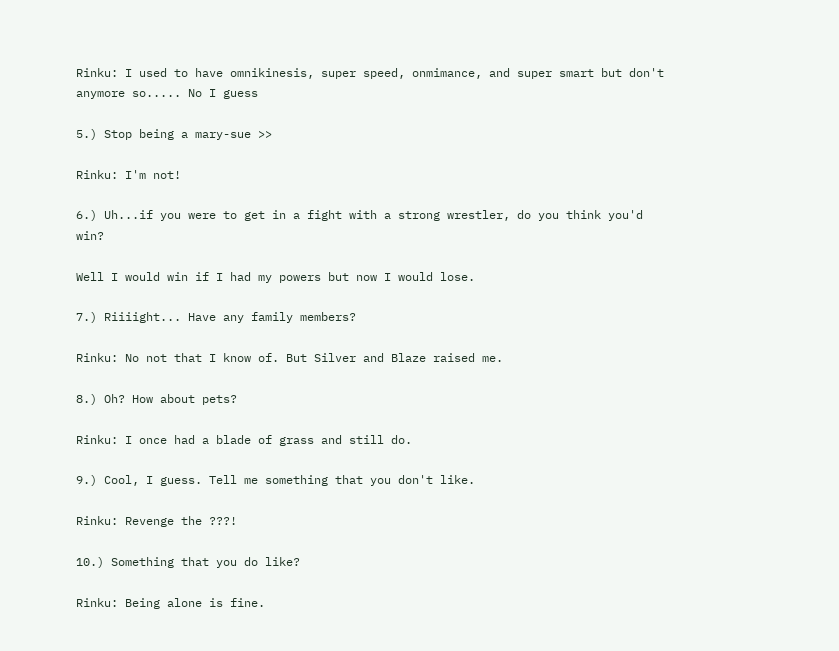Rinku: I used to have omnikinesis, super speed, onmimance, and super smart but don't anymore so..... No I guess

5.) Stop being a mary-sue >>

Rinku: I'm not!

6.) Uh...if you were to get in a fight with a strong wrestler, do you think you'd win?

Well I would win if I had my powers but now I would lose.

7.) Riiiight... Have any family members?

Rinku: No not that I know of. But Silver and Blaze raised me.

8.) Oh? How about pets?

Rinku: I once had a blade of grass and still do.

9.) Cool, I guess. Tell me something that you don't like.

Rinku: Revenge the ???!

10.) Something that you do like?

Rinku: Being alone is fine.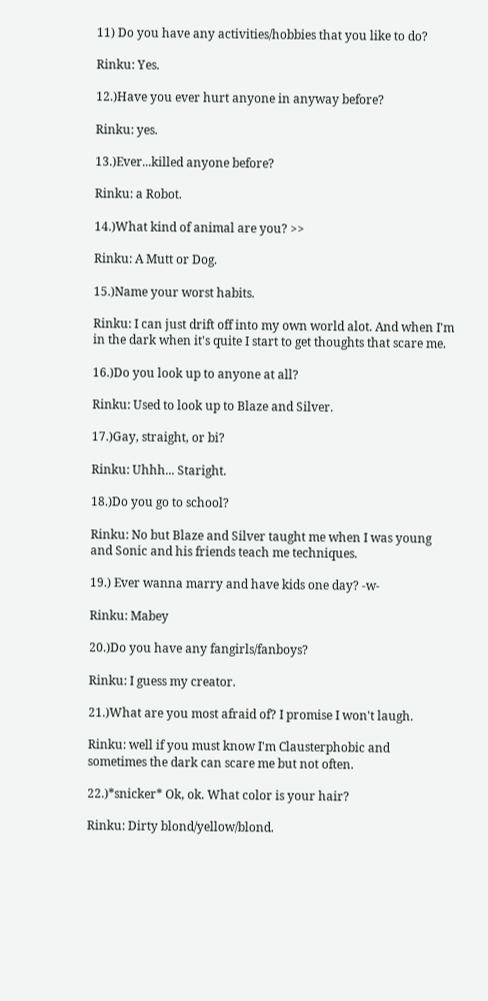11) Do you have any activities/hobbies that you like to do?

Rinku: Yes.

12.)Have you ever hurt anyone in anyway before?

Rinku: yes.

13.)Ever...killed anyone before?

Rinku: a Robot.

14.)What kind of animal are you? >>

Rinku: A Mutt or Dog.

15.)Name your worst habits.

Rinku: I can just drift off into my own world alot. And when I'm in the dark when it's quite I start to get thoughts that scare me.

16.)Do you look up to anyone at all?

Rinku: Used to look up to Blaze and Silver.

17.)Gay, straight, or bi?

Rinku: Uhhh... Staright.

18.)Do you go to school?

Rinku: No but Blaze and Silver taught me when I was young and Sonic and his friends teach me techniques.

19.) Ever wanna marry and have kids one day? -w-

Rinku: Mabey

20.)Do you have any fangirls/fanboys?

Rinku: I guess my creator.

21.)What are you most afraid of? I promise I won't laugh.

Rinku: well if you must know I'm Clausterphobic and sometimes the dark can scare me but not often.

22.)*snicker* Ok, ok. What color is your hair?

Rinku: Dirty blond/yellow/blond.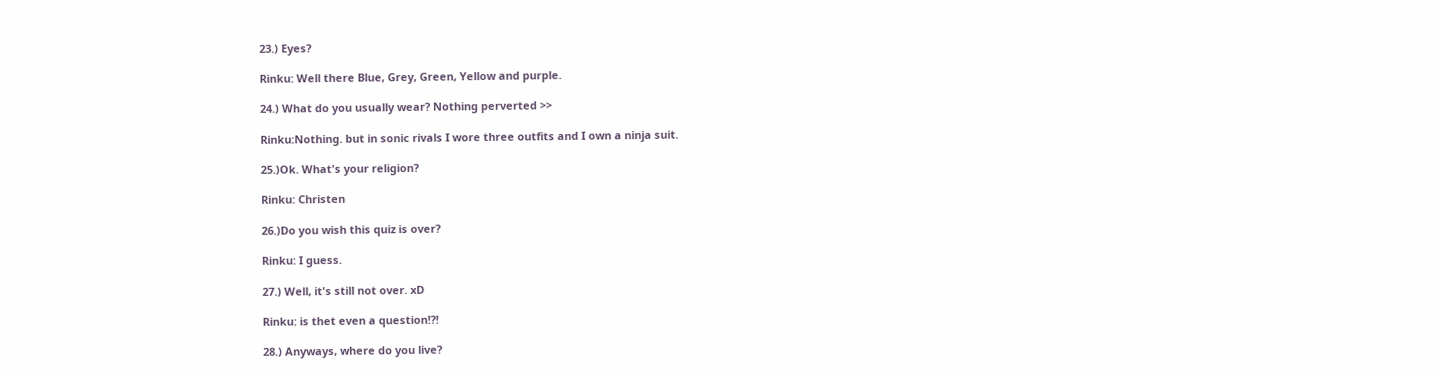23.) Eyes?

Rinku: Well there Blue, Grey, Green, Yellow and purple.

24.) What do you usually wear? Nothing perverted >>

Rinku:Nothing. but in sonic rivals I wore three outfits and I own a ninja suit.

25.)Ok. What's your religion?

Rinku: Christen

26.)Do you wish this quiz is over?

Rinku: I guess.

27.) Well, it's still not over. xD

Rinku: is thet even a question!?!

28.) Anyways, where do you live?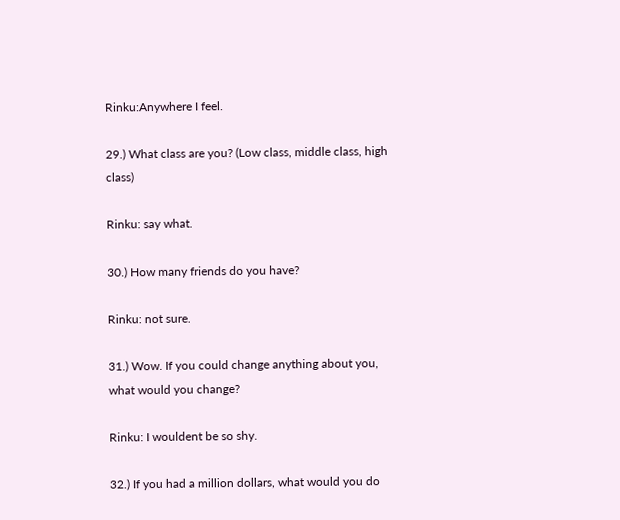Rinku:Anywhere I feel.

29.) What class are you? (Low class, middle class, high class)

Rinku: say what.

30.) How many friends do you have?

Rinku: not sure.

31.) Wow. If you could change anything about you, what would you change?

Rinku: I wouldent be so shy.

32.) If you had a million dollars, what would you do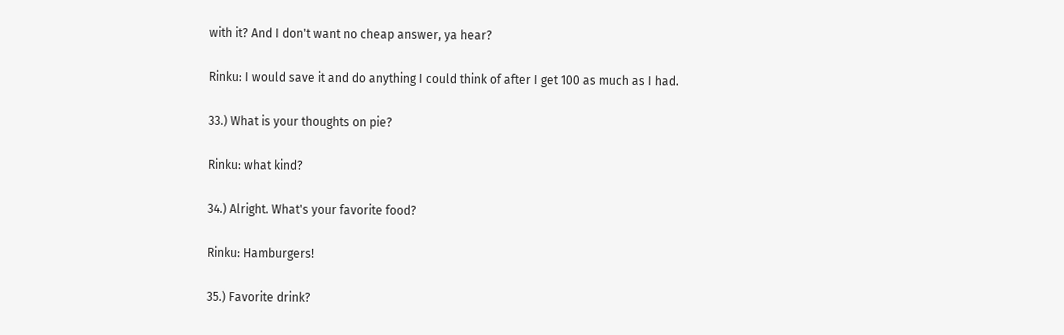with it? And I don't want no cheap answer, ya hear?

Rinku: I would save it and do anything I could think of after I get 100 as much as I had.

33.) What is your thoughts on pie?

Rinku: what kind?

34.) Alright. What's your favorite food?

Rinku: Hamburgers!

35.) Favorite drink?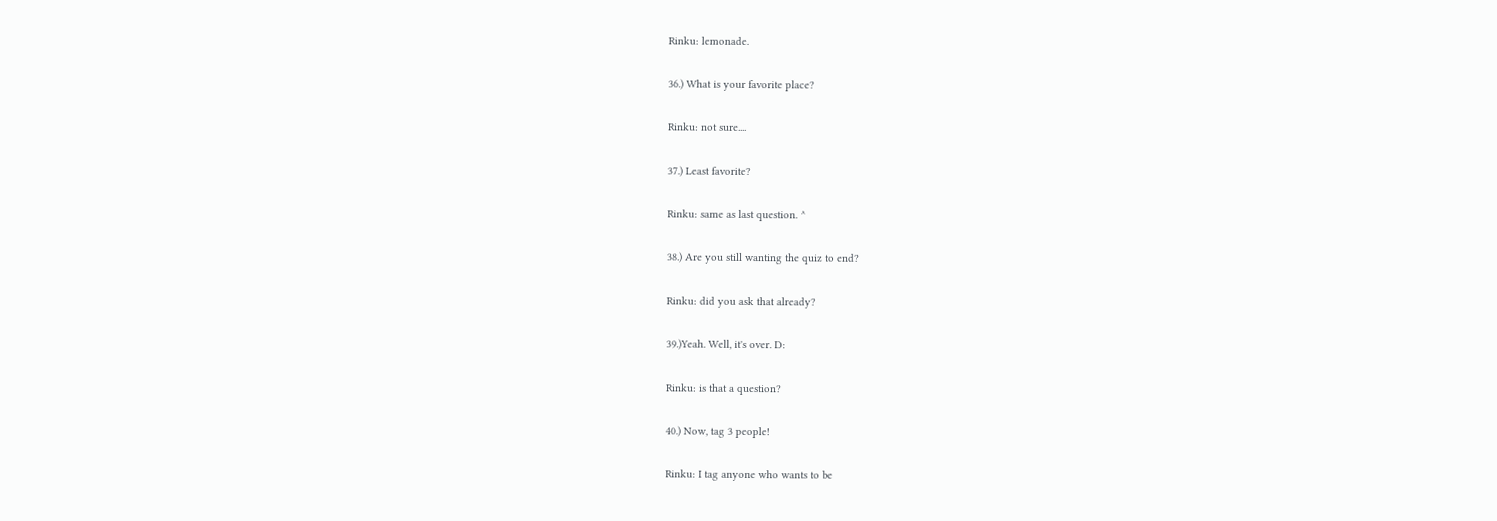Rinku: lemonade.

36.) What is your favorite place?

Rinku: not sure....

37.) Least favorite?

Rinku: same as last question. ^

38.) Are you still wanting the quiz to end?

Rinku: did you ask that already?

39.)Yeah. Well, it's over. D:

Rinku: is that a question?

40.) Now, tag 3 people!

Rinku: I tag anyone who wants to be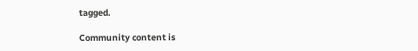tagged.

Community content is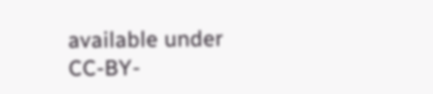available under CC-BY-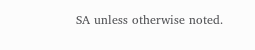SA unless otherwise noted.